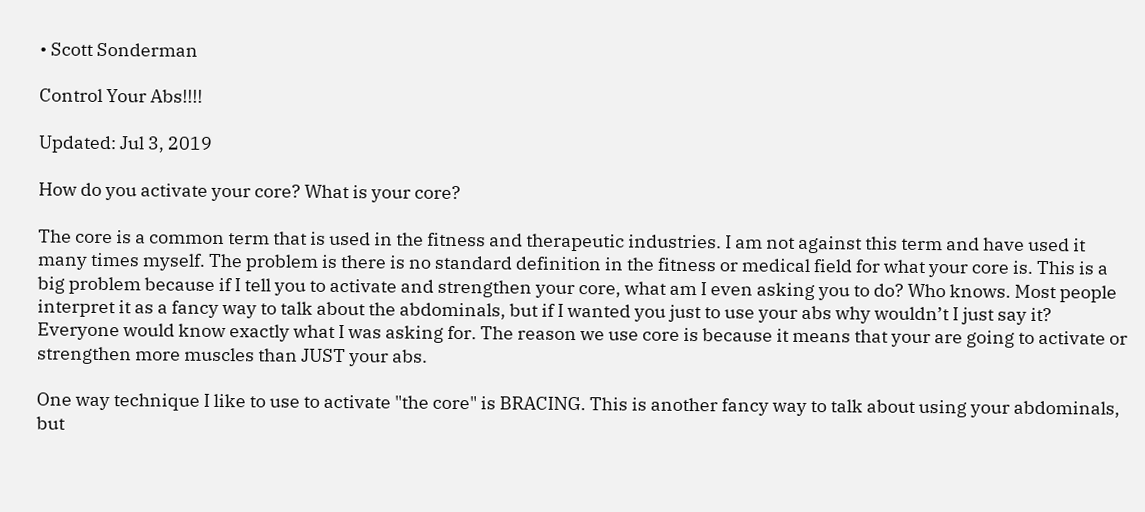• Scott Sonderman

Control Your Abs!!!!

Updated: Jul 3, 2019

How do you activate your core? What is your core?

The core is a common term that is used in the fitness and therapeutic industries. I am not against this term and have used it many times myself. The problem is there is no standard definition in the fitness or medical field for what your core is. This is a big problem because if I tell you to activate and strengthen your core, what am I even asking you to do? Who knows. Most people interpret it as a fancy way to talk about the abdominals, but if I wanted you just to use your abs why wouldn’t I just say it? Everyone would know exactly what I was asking for. The reason we use core is because it means that your are going to activate or strengthen more muscles than JUST your abs.

One way technique I like to use to activate "the core" is BRACING. This is another fancy way to talk about using your abdominals, but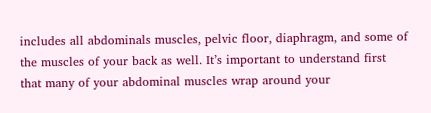includes all abdominals muscles, pelvic floor, diaphragm, and some of the muscles of your back as well. It’s important to understand first that many of your abdominal muscles wrap around your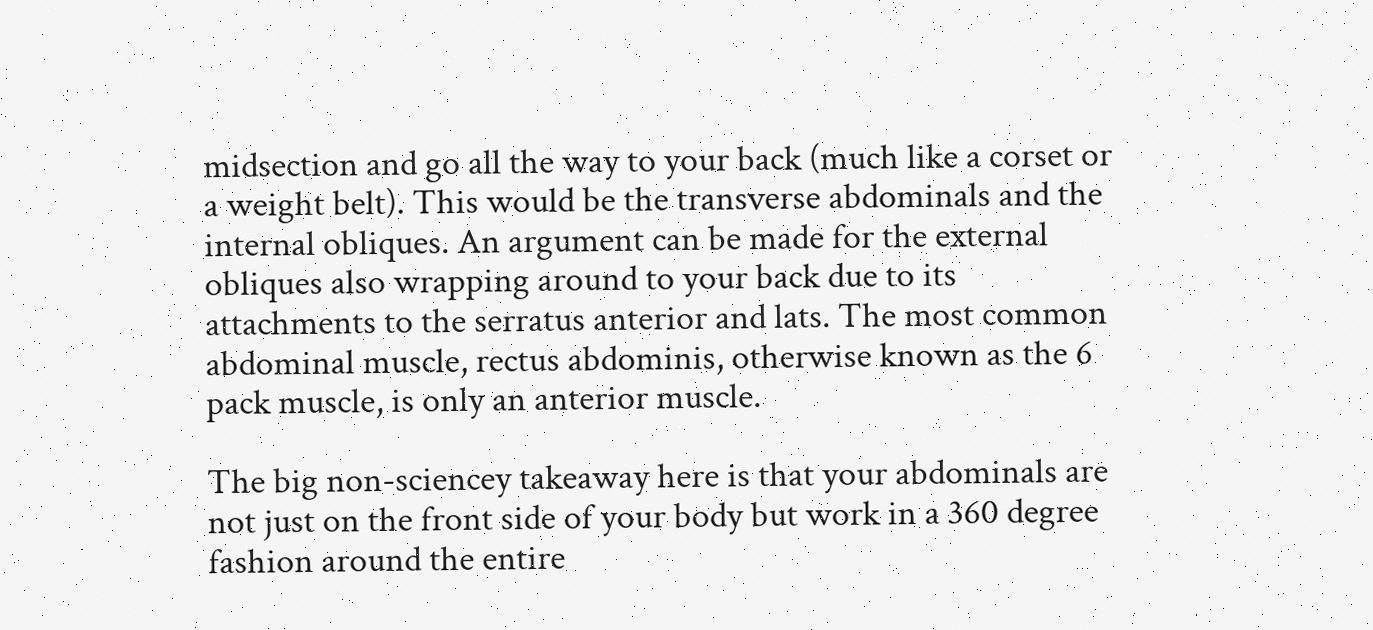midsection and go all the way to your back (much like a corset or a weight belt). This would be the transverse abdominals and the internal obliques. An argument can be made for the external obliques also wrapping around to your back due to its attachments to the serratus anterior and lats. The most common abdominal muscle, rectus abdominis, otherwise known as the 6 pack muscle, is only an anterior muscle.

The big non-sciencey takeaway here is that your abdominals are not just on the front side of your body but work in a 360 degree fashion around the entire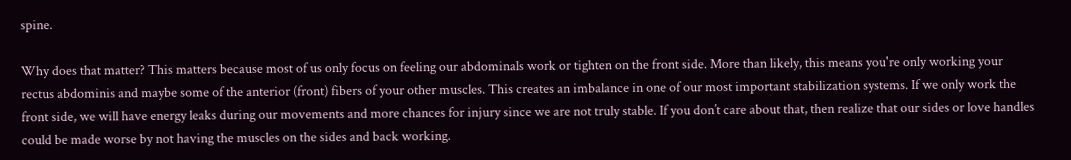spine.

Why does that matter? This matters because most of us only focus on feeling our abdominals work or tighten on the front side. More than likely, this means you're only working your rectus abdominis and maybe some of the anterior (front) fibers of your other muscles. This creates an imbalance in one of our most important stabilization systems. If we only work the front side, we will have energy leaks during our movements and more chances for injury since we are not truly stable. If you don’t care about that, then realize that our sides or love handles could be made worse by not having the muscles on the sides and back working.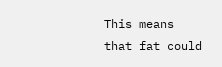This means that fat could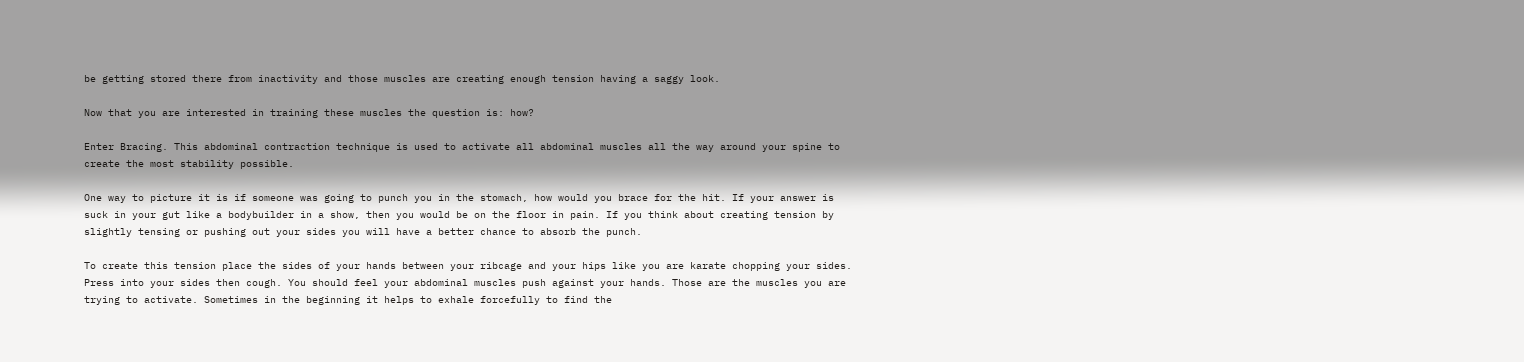be getting stored there from inactivity and those muscles are creating enough tension having a saggy look.

Now that you are interested in training these muscles the question is: how?

Enter Bracing. This abdominal contraction technique is used to activate all abdominal muscles all the way around your spine to create the most stability possible.

One way to picture it is if someone was going to punch you in the stomach, how would you brace for the hit. If your answer is suck in your gut like a bodybuilder in a show, then you would be on the floor in pain. If you think about creating tension by slightly tensing or pushing out your sides you will have a better chance to absorb the punch.

To create this tension place the sides of your hands between your ribcage and your hips like you are karate chopping your sides. Press into your sides then cough. You should feel your abdominal muscles push against your hands. Those are the muscles you are trying to activate. Sometimes in the beginning it helps to exhale forcefully to find the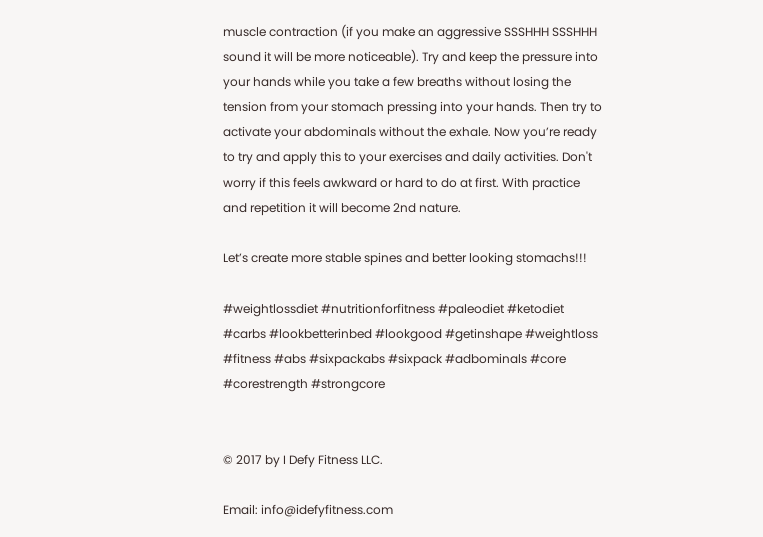muscle contraction (if you make an aggressive SSSHHH SSSHHH sound it will be more noticeable). Try and keep the pressure into your hands while you take a few breaths without losing the tension from your stomach pressing into your hands. Then try to activate your abdominals without the exhale. Now you’re ready to try and apply this to your exercises and daily activities. Don't worry if this feels awkward or hard to do at first. With practice and repetition it will become 2nd nature.

Let’s create more stable spines and better looking stomachs!!!

#weightlossdiet #nutritionforfitness #paleodiet #ketodiet #carbs #lookbetterinbed #lookgood #getinshape #weightloss #fitness #abs #sixpackabs #sixpack #adbominals #core #corestrength #strongcore


© 2017 by I Defy Fitness LLC.

Email: info@idefyfitness.com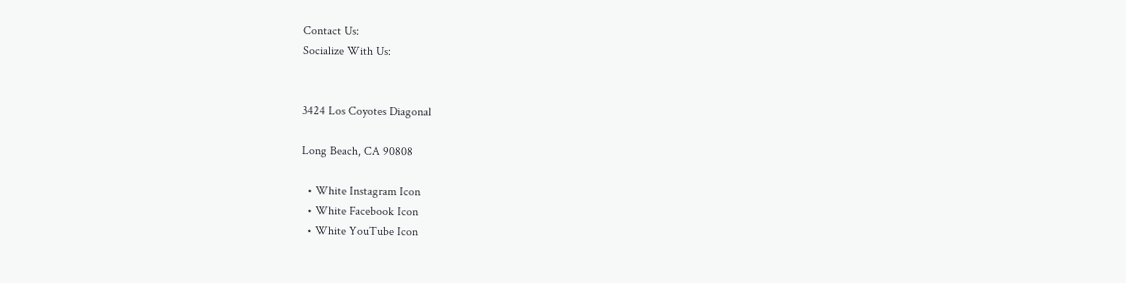Contact Us:
Socialize With Us:


3424 Los Coyotes Diagonal

Long Beach, CA 90808

  • White Instagram Icon
  • White Facebook Icon
  • White YouTube Icon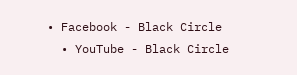• Facebook - Black Circle
  • YouTube - Black Circle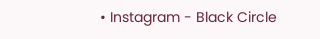• Instagram - Black Circle